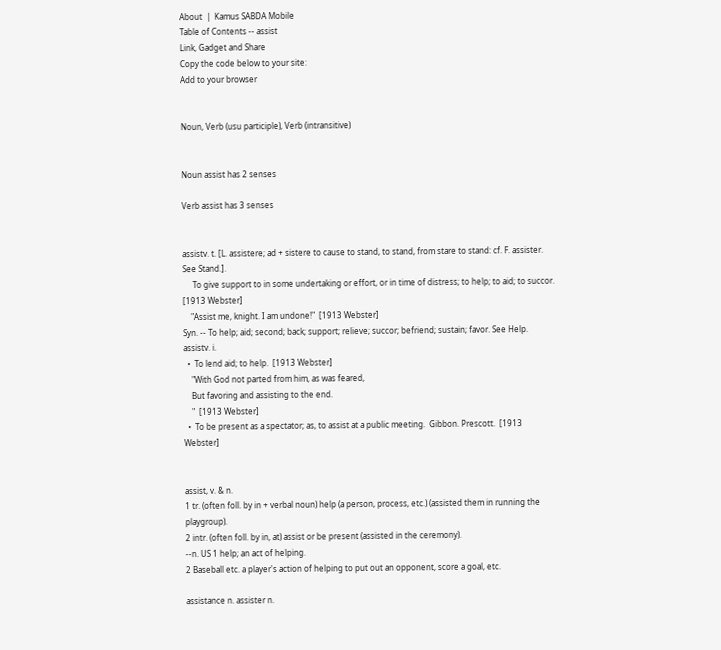About  |  Kamus SABDA Mobile
Table of Contents -- assist
Link, Gadget and Share
Copy the code below to your site:
Add to your browser


Noun, Verb (usu participle), Verb (intransitive)


Noun assist has 2 senses

Verb assist has 3 senses


assistv. t. [L. assistere; ad + sistere to cause to stand, to stand, from stare to stand: cf. F. assister. See Stand.].
     To give support to in some undertaking or effort, or in time of distress; to help; to aid; to succor.  [1913 Webster]
    "Assist me, knight. I am undone!"  [1913 Webster]
Syn. -- To help; aid; second; back; support; relieve; succor; befriend; sustain; favor. See Help.
assistv. i.
  •  To lend aid; to help.  [1913 Webster]
    "With God not parted from him, as was feared,
    But favoring and assisting to the end.
    "  [1913 Webster]
  •  To be present as a spectator; as, to assist at a public meeting.  Gibbon. Prescott.  [1913 Webster]


assist, v. & n.
1 tr. (often foll. by in + verbal noun) help (a person, process, etc.) (assisted them in running the playgroup).
2 intr. (often foll. by in, at) assist or be present (assisted in the ceremony).
--n. US 1 help; an act of helping.
2 Baseball etc. a player's action of helping to put out an opponent, score a goal, etc.

assistance n. assister n.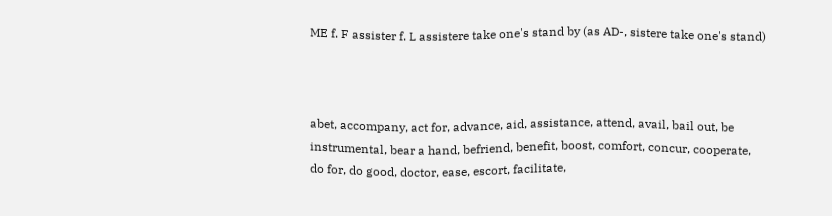ME f. F assister f. L assistere take one's stand by (as AD-, sistere take one's stand)



abet, accompany, act for, advance, aid, assistance, attend, avail, bail out, be instrumental, bear a hand, befriend, benefit, boost, comfort, concur, cooperate, do for, do good, doctor, ease, escort, facilitate,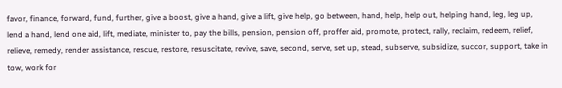favor, finance, forward, fund, further, give a boost, give a hand, give a lift, give help, go between, hand, help, help out, helping hand, leg, leg up, lend a hand, lend one aid, lift, mediate, minister to, pay the bills, pension, pension off, proffer aid, promote, protect, rally, reclaim, redeem, relief, relieve, remedy, render assistance, rescue, restore, resuscitate, revive, save, second, serve, set up, stead, subserve, subsidize, succor, support, take in tow, work for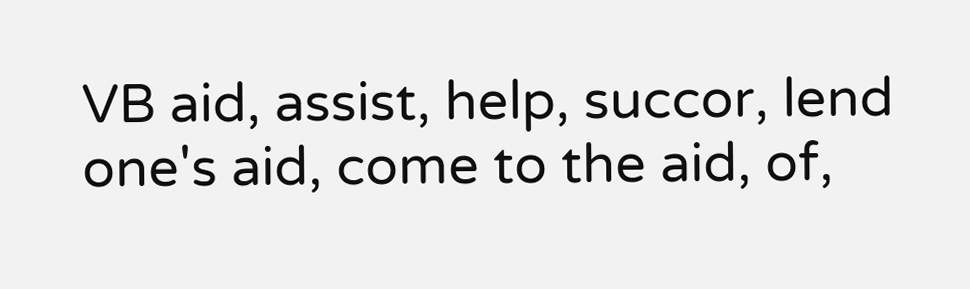VB aid, assist, help, succor, lend one's aid, come to the aid, of,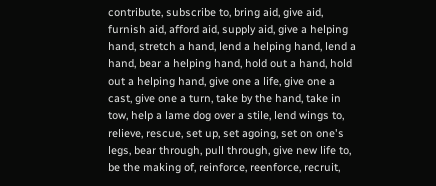contribute, subscribe to, bring aid, give aid, furnish aid, afford aid, supply aid, give a helping hand, stretch a hand, lend a helping hand, lend a hand, bear a helping hand, hold out a hand, hold out a helping hand, give one a life, give one a cast, give one a turn, take by the hand, take in tow, help a lame dog over a stile, lend wings to, relieve, rescue, set up, set agoing, set on one's legs, bear through, pull through, give new life to, be the making of, reinforce, reenforce, recruit,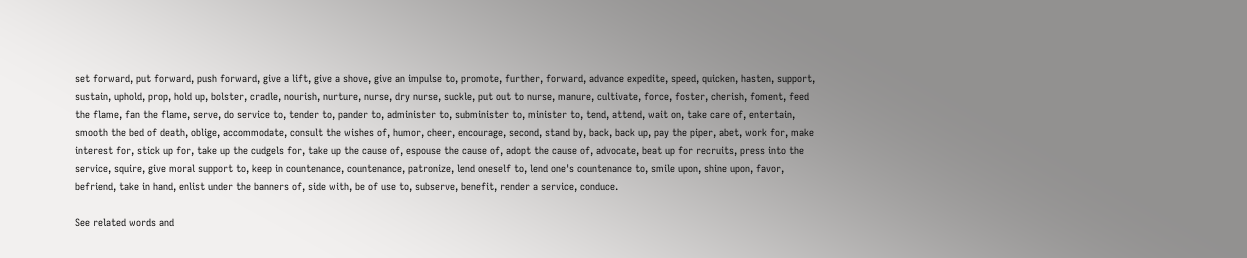set forward, put forward, push forward, give a lift, give a shove, give an impulse to, promote, further, forward, advance expedite, speed, quicken, hasten, support, sustain, uphold, prop, hold up, bolster, cradle, nourish, nurture, nurse, dry nurse, suckle, put out to nurse, manure, cultivate, force, foster, cherish, foment, feed the flame, fan the flame, serve, do service to, tender to, pander to, administer to, subminister to, minister to, tend, attend, wait on, take care of, entertain, smooth the bed of death, oblige, accommodate, consult the wishes of, humor, cheer, encourage, second, stand by, back, back up, pay the piper, abet, work for, make interest for, stick up for, take up the cudgels for, take up the cause of, espouse the cause of, adopt the cause of, advocate, beat up for recruits, press into the service, squire, give moral support to, keep in countenance, countenance, patronize, lend oneself to, lend one's countenance to, smile upon, shine upon, favor, befriend, take in hand, enlist under the banners of, side with, be of use to, subserve, benefit, render a service, conduce.

See related words and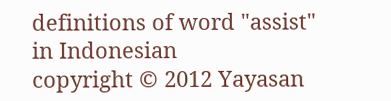definitions of word "assist" in Indonesian
copyright © 2012 Yayasan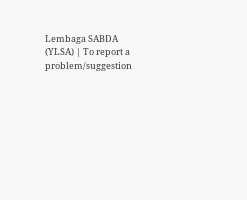Lembaga SABDA (YLSA) | To report a problem/suggestion